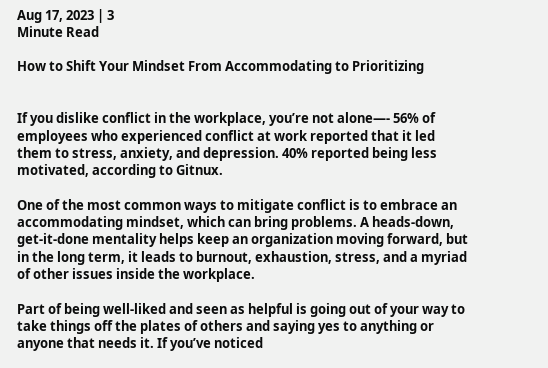Aug 17, 2023 | 3
Minute Read

How to Shift Your Mindset From Accommodating to Prioritizing


If you dislike conflict in the workplace, you’re not alone—- 56% of employees who experienced conflict at work reported that it led them to stress, anxiety, and depression. 40% reported being less motivated, according to Gitnux.

One of the most common ways to mitigate conflict is to embrace an accommodating mindset, which can bring problems. A heads-down, get-it-done mentality helps keep an organization moving forward, but in the long term, it leads to burnout, exhaustion, stress, and a myriad of other issues inside the workplace.

Part of being well-liked and seen as helpful is going out of your way to take things off the plates of others and saying yes to anything or anyone that needs it. If you’ve noticed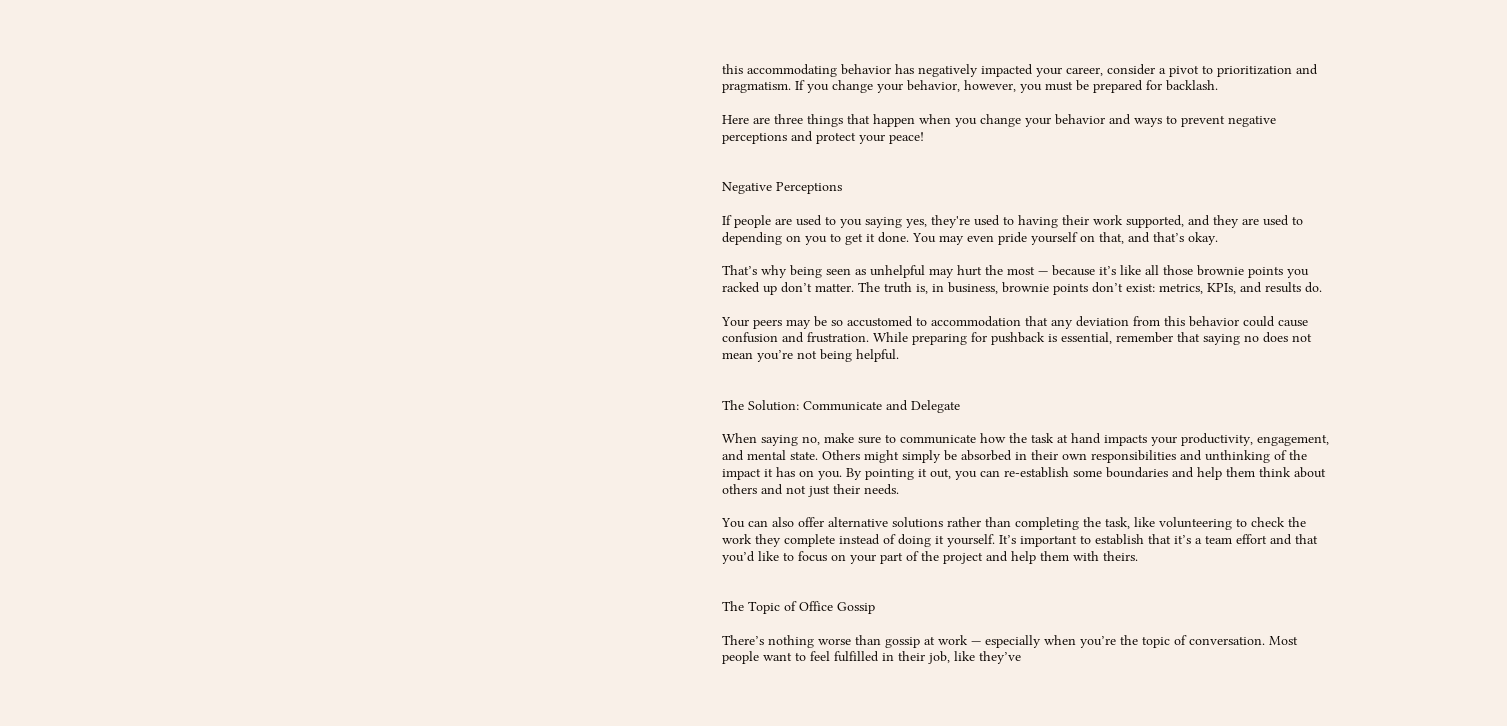this accommodating behavior has negatively impacted your career, consider a pivot to prioritization and pragmatism. If you change your behavior, however, you must be prepared for backlash.

Here are three things that happen when you change your behavior and ways to prevent negative perceptions and protect your peace!


Negative Perceptions

If people are used to you saying yes, they're used to having their work supported, and they are used to depending on you to get it done. You may even pride yourself on that, and that’s okay.

That’s why being seen as unhelpful may hurt the most — because it’s like all those brownie points you racked up don’t matter. The truth is, in business, brownie points don’t exist: metrics, KPIs, and results do.

Your peers may be so accustomed to accommodation that any deviation from this behavior could cause confusion and frustration. While preparing for pushback is essential, remember that saying no does not mean you’re not being helpful.


The Solution: Communicate and Delegate

When saying no, make sure to communicate how the task at hand impacts your productivity, engagement, and mental state. Others might simply be absorbed in their own responsibilities and unthinking of the impact it has on you. By pointing it out, you can re-establish some boundaries and help them think about others and not just their needs.

You can also offer alternative solutions rather than completing the task, like volunteering to check the work they complete instead of doing it yourself. It’s important to establish that it’s a team effort and that you’d like to focus on your part of the project and help them with theirs.


The Topic of Office Gossip

There’s nothing worse than gossip at work — especially when you’re the topic of conversation. Most people want to feel fulfilled in their job, like they’ve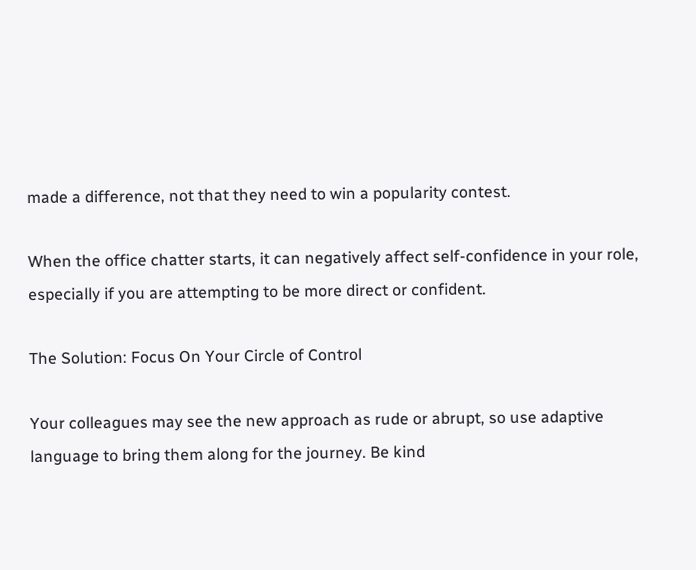made a difference, not that they need to win a popularity contest.

When the office chatter starts, it can negatively affect self-confidence in your role, especially if you are attempting to be more direct or confident.

The Solution: Focus On Your Circle of Control

Your colleagues may see the new approach as rude or abrupt, so use adaptive language to bring them along for the journey. Be kind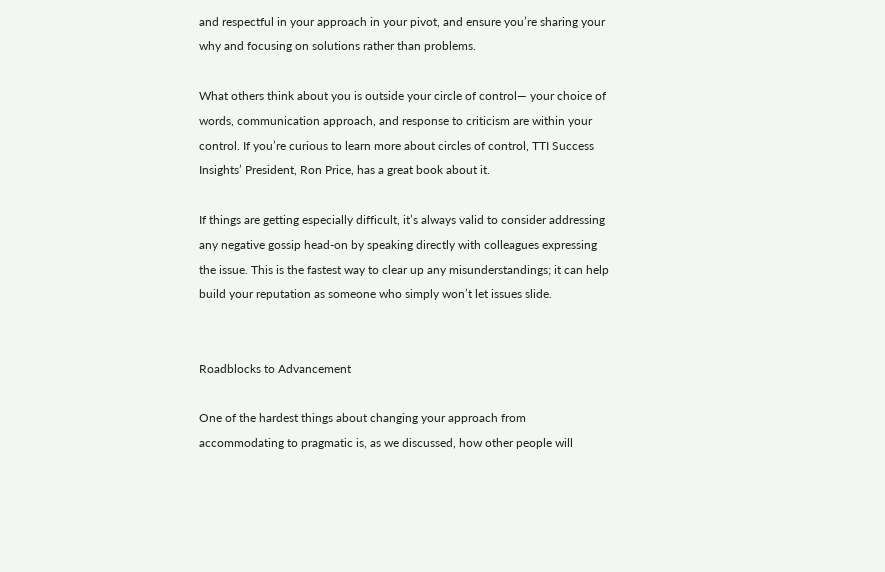and respectful in your approach in your pivot, and ensure you’re sharing your why and focusing on solutions rather than problems.

What others think about you is outside your circle of control— your choice of words, communication approach, and response to criticism are within your control. If you’re curious to learn more about circles of control, TTI Success Insights’ President, Ron Price, has a great book about it.

If things are getting especially difficult, it’s always valid to consider addressing any negative gossip head-on by speaking directly with colleagues expressing the issue. This is the fastest way to clear up any misunderstandings; it can help build your reputation as someone who simply won’t let issues slide.


Roadblocks to Advancement

One of the hardest things about changing your approach from accommodating to pragmatic is, as we discussed, how other people will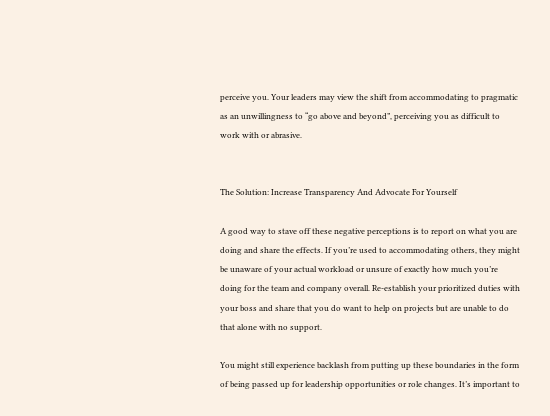perceive you. Your leaders may view the shift from accommodating to pragmatic as an unwillingness to “go above and beyond”, perceiving you as difficult to work with or abrasive.


The Solution: Increase Transparency And Advocate For Yourself

A good way to stave off these negative perceptions is to report on what you are doing and share the effects. If you’re used to accommodating others, they might be unaware of your actual workload or unsure of exactly how much you’re doing for the team and company overall. Re-establish your prioritized duties with your boss and share that you do want to help on projects but are unable to do that alone with no support.

You might still experience backlash from putting up these boundaries in the form of being passed up for leadership opportunities or role changes. It’s important to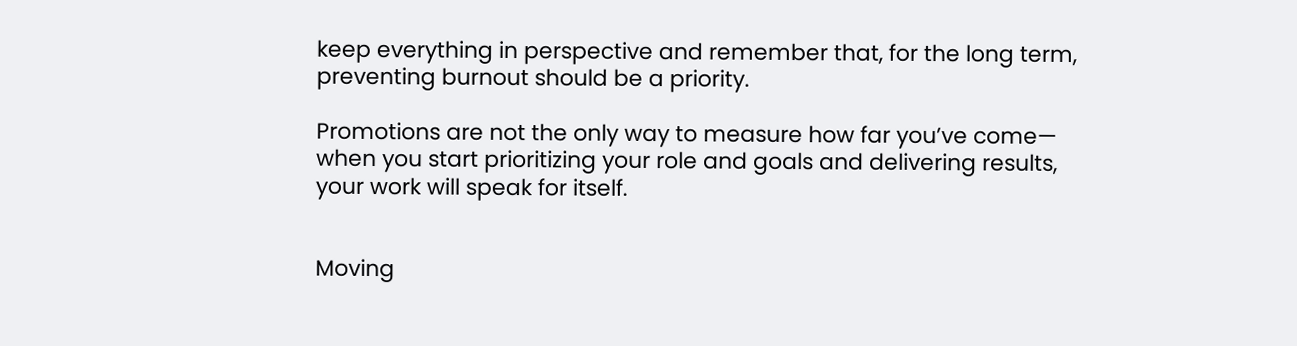keep everything in perspective and remember that, for the long term, preventing burnout should be a priority.

Promotions are not the only way to measure how far you’ve come— when you start prioritizing your role and goals and delivering results, your work will speak for itself.


Moving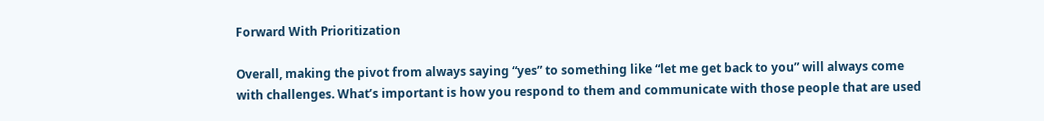Forward With Prioritization

Overall, making the pivot from always saying “yes” to something like “let me get back to you” will always come with challenges. What’s important is how you respond to them and communicate with those people that are used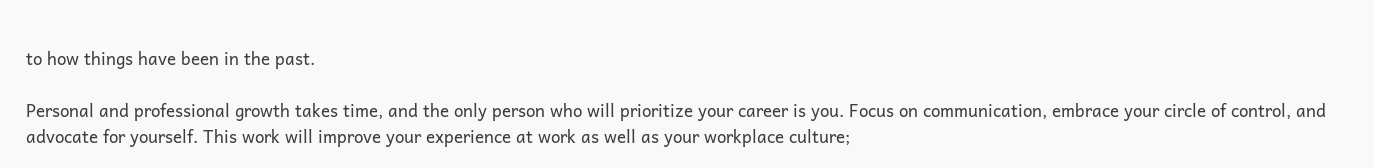to how things have been in the past.

Personal and professional growth takes time, and the only person who will prioritize your career is you. Focus on communication, embrace your circle of control, and advocate for yourself. This work will improve your experience at work as well as your workplace culture;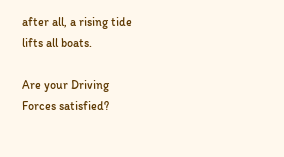after all, a rising tide lifts all boats.

Are your Driving Forces satisfied?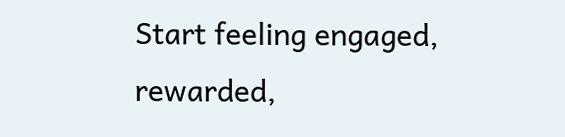Start feeling engaged, rewarded,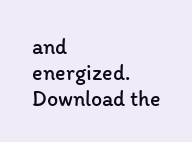and energized. Download the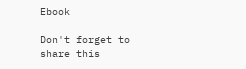Ebook

Don't forget to share this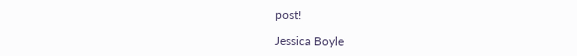post!

Jessica Boyle